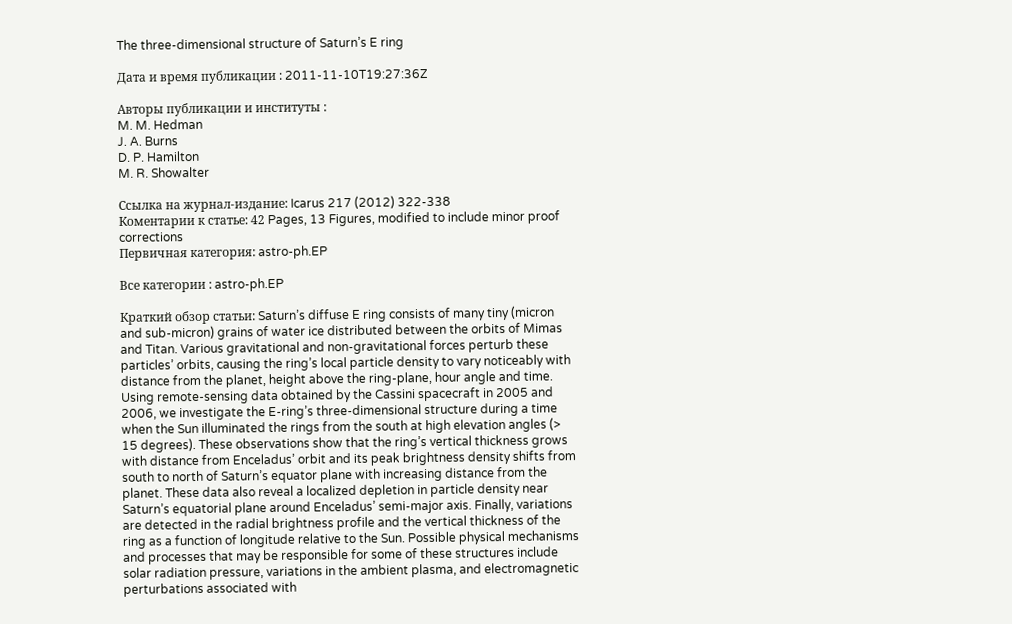The three-dimensional structure of Saturn’s E ring

Дата и время публикации : 2011-11-10T19:27:36Z

Авторы публикации и институты :
M. M. Hedman
J. A. Burns
D. P. Hamilton
M. R. Showalter

Ссылка на журнал-издание: Icarus 217 (2012) 322-338
Коментарии к cтатье: 42 Pages, 13 Figures, modified to include minor proof corrections
Первичная категория: astro-ph.EP

Все категории : astro-ph.EP

Краткий обзор статьи: Saturn’s diffuse E ring consists of many tiny (micron and sub-micron) grains of water ice distributed between the orbits of Mimas and Titan. Various gravitational and non-gravitational forces perturb these particles’ orbits, causing the ring’s local particle density to vary noticeably with distance from the planet, height above the ring-plane, hour angle and time. Using remote-sensing data obtained by the Cassini spacecraft in 2005 and 2006, we investigate the E-ring’s three-dimensional structure during a time when the Sun illuminated the rings from the south at high elevation angles (> 15 degrees). These observations show that the ring’s vertical thickness grows with distance from Enceladus’ orbit and its peak brightness density shifts from south to north of Saturn’s equator plane with increasing distance from the planet. These data also reveal a localized depletion in particle density near Saturn’s equatorial plane around Enceladus’ semi-major axis. Finally, variations are detected in the radial brightness profile and the vertical thickness of the ring as a function of longitude relative to the Sun. Possible physical mechanisms and processes that may be responsible for some of these structures include solar radiation pressure, variations in the ambient plasma, and electromagnetic perturbations associated with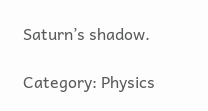Saturn’s shadow.

Category: Physics